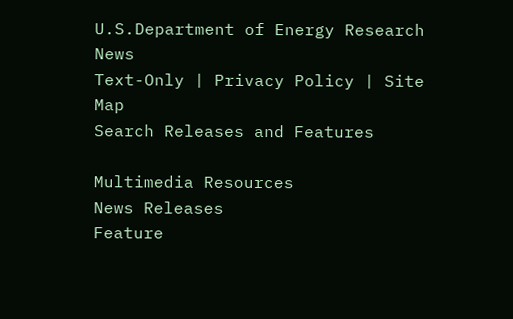U.S.Department of Energy Research News
Text-Only | Privacy Policy | Site Map
Search Releases and Features

Multimedia Resources
News Releases
Feature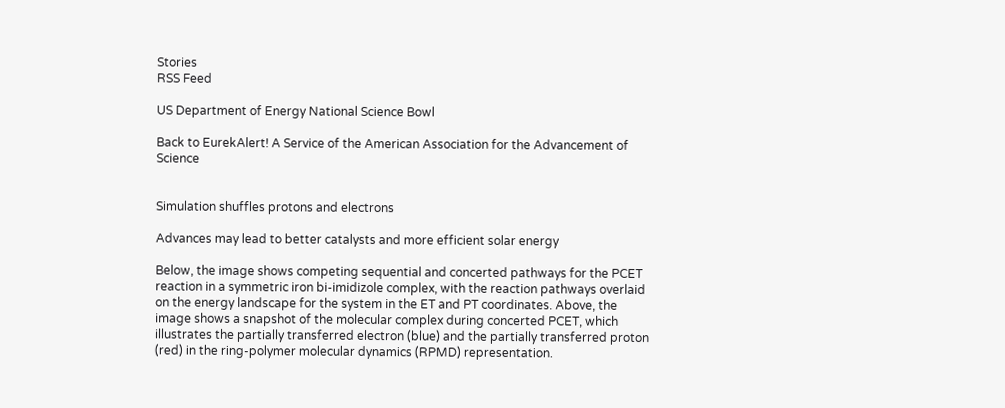Stories
RSS Feed

US Department of Energy National Science Bowl

Back to EurekAlert! A Service of the American Association for the Advancement of Science


Simulation shuffles protons and electrons

Advances may lead to better catalysts and more efficient solar energy

Below, the image shows competing sequential and concerted pathways for the PCET reaction in a symmetric iron bi-imidizole complex, with the reaction pathways overlaid on the energy landscape for the system in the ET and PT coordinates. Above, the image shows a snapshot of the molecular complex during concerted PCET, which illustrates the partially transferred electron (blue) and the partially transferred proton (red) in the ring-polymer molecular dynamics (RPMD) representation.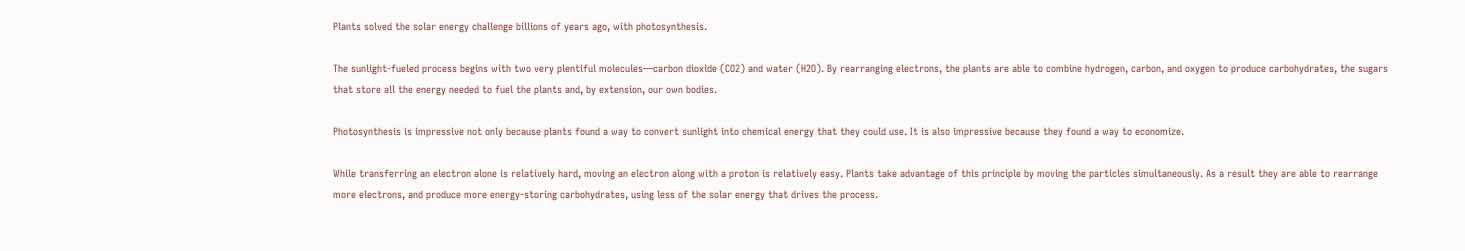Plants solved the solar energy challenge billions of years ago, with photosynthesis.

The sunlight-fueled process begins with two very plentiful molecules—carbon dioxide (CO2) and water (H2O). By rearranging electrons, the plants are able to combine hydrogen, carbon, and oxygen to produce carbohydrates, the sugars that store all the energy needed to fuel the plants and, by extension, our own bodies.

Photosynthesis is impressive not only because plants found a way to convert sunlight into chemical energy that they could use. It is also impressive because they found a way to economize.

While transferring an electron alone is relatively hard, moving an electron along with a proton is relatively easy. Plants take advantage of this principle by moving the particles simultaneously. As a result they are able to rearrange more electrons, and produce more energy-storing carbohydrates, using less of the solar energy that drives the process.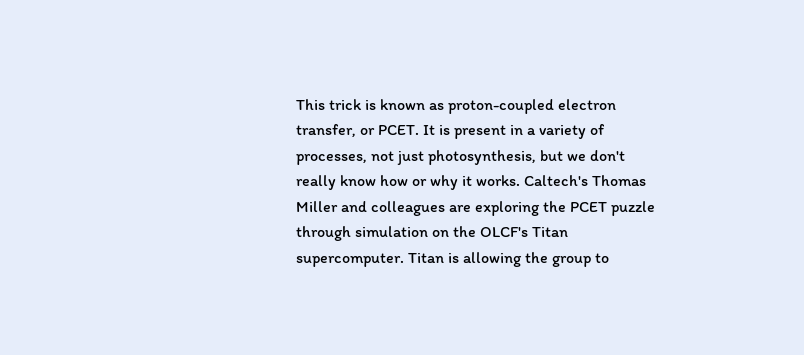This trick is known as proton-coupled electron transfer, or PCET. It is present in a variety of processes, not just photosynthesis, but we don't really know how or why it works. Caltech's Thomas Miller and colleagues are exploring the PCET puzzle through simulation on the OLCF's Titan supercomputer. Titan is allowing the group to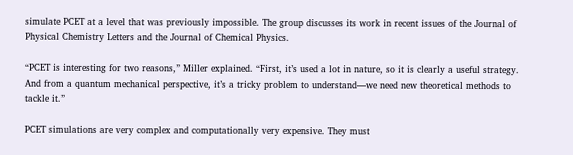simulate PCET at a level that was previously impossible. The group discusses its work in recent issues of the Journal of Physical Chemistry Letters and the Journal of Chemical Physics.

“PCET is interesting for two reasons,” Miller explained. “First, it’s used a lot in nature, so it is clearly a useful strategy. And from a quantum mechanical perspective, it’s a tricky problem to understand—we need new theoretical methods to tackle it.”

PCET simulations are very complex and computationally very expensive. They must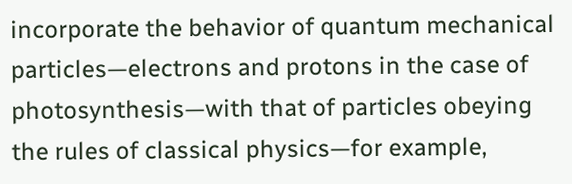incorporate the behavior of quantum mechanical particles—electrons and protons in the case of photosynthesis—with that of particles obeying the rules of classical physics—for example,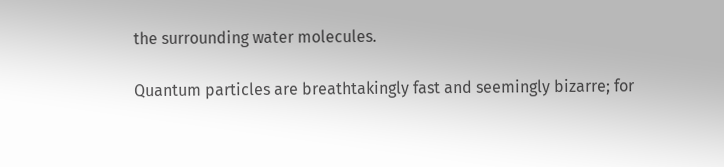the surrounding water molecules.

Quantum particles are breathtakingly fast and seemingly bizarre; for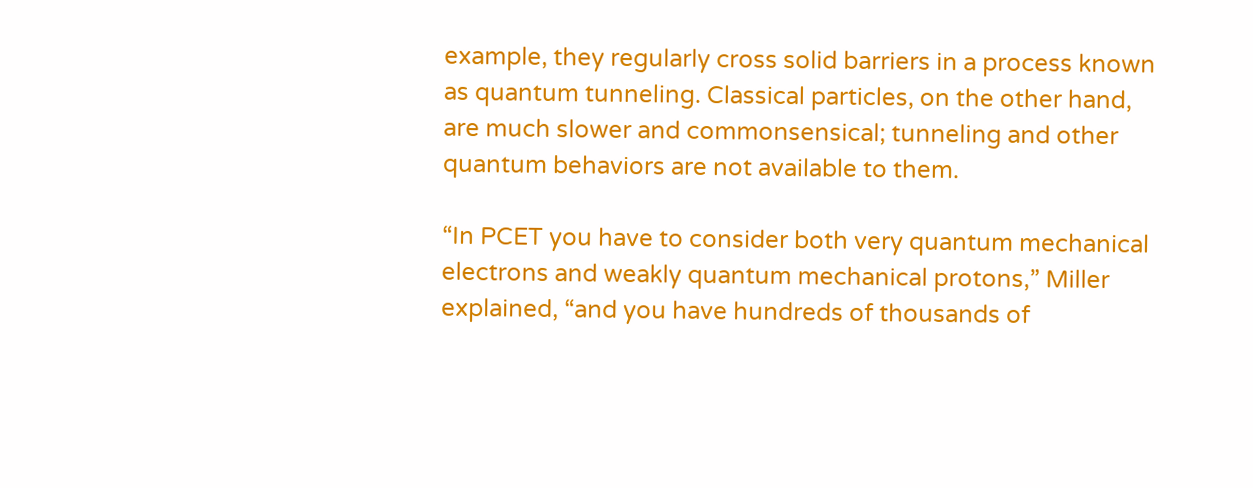example, they regularly cross solid barriers in a process known as quantum tunneling. Classical particles, on the other hand, are much slower and commonsensical; tunneling and other quantum behaviors are not available to them.

“In PCET you have to consider both very quantum mechanical electrons and weakly quantum mechanical protons,” Miller explained, “and you have hundreds of thousands of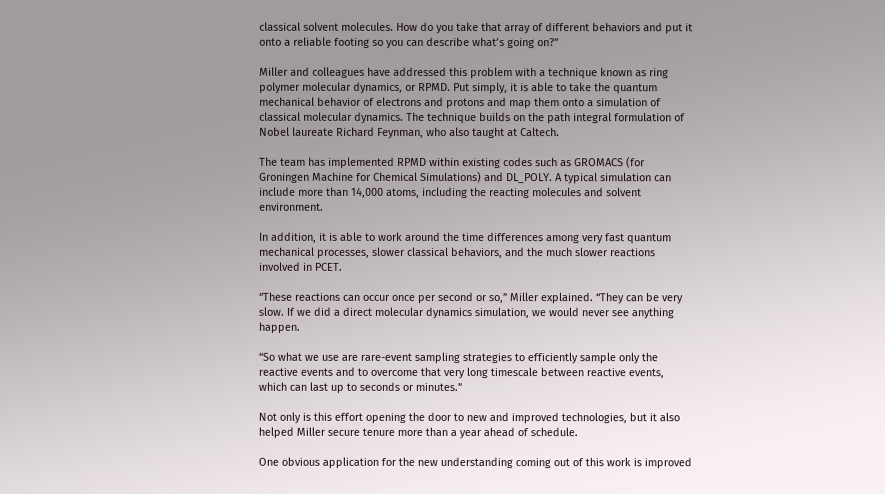classical solvent molecules. How do you take that array of different behaviors and put it onto a reliable footing so you can describe what’s going on?”

Miller and colleagues have addressed this problem with a technique known as ring polymer molecular dynamics, or RPMD. Put simply, it is able to take the quantum mechanical behavior of electrons and protons and map them onto a simulation of classical molecular dynamics. The technique builds on the path integral formulation of Nobel laureate Richard Feynman, who also taught at Caltech.

The team has implemented RPMD within existing codes such as GROMACS (for Groningen Machine for Chemical Simulations) and DL_POLY. A typical simulation can include more than 14,000 atoms, including the reacting molecules and solvent environment.

In addition, it is able to work around the time differences among very fast quantum mechanical processes, slower classical behaviors, and the much slower reactions involved in PCET.

“These reactions can occur once per second or so,” Miller explained. “They can be very slow. If we did a direct molecular dynamics simulation, we would never see anything happen.

“So what we use are rare-event sampling strategies to efficiently sample only the reactive events and to overcome that very long timescale between reactive events, which can last up to seconds or minutes.”

Not only is this effort opening the door to new and improved technologies, but it also helped Miller secure tenure more than a year ahead of schedule.

One obvious application for the new understanding coming out of this work is improved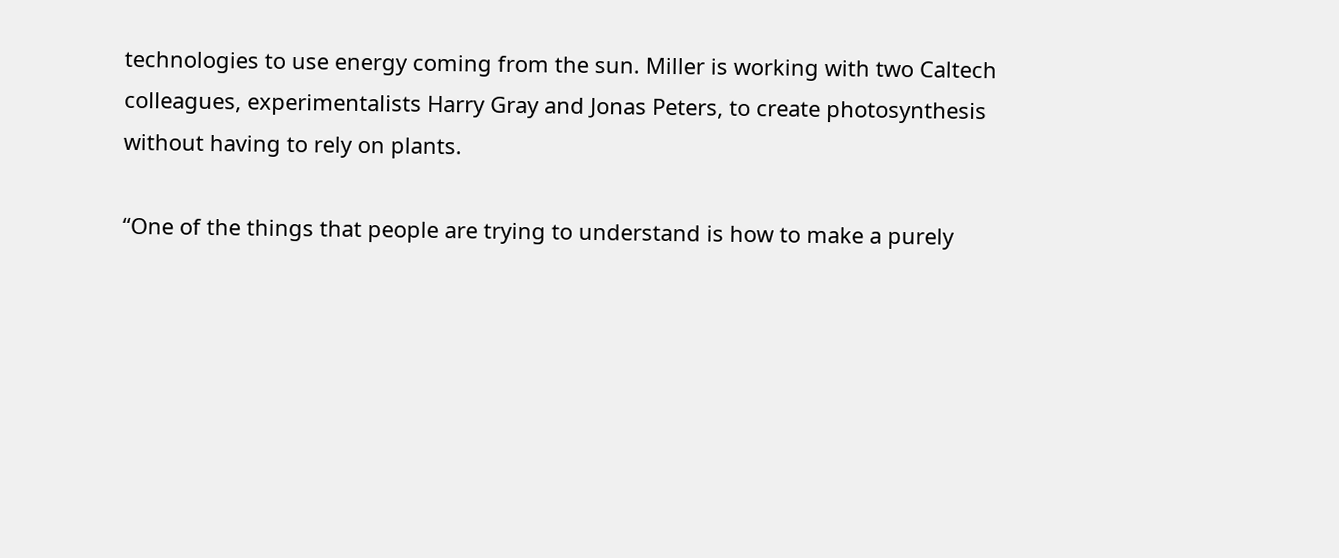technologies to use energy coming from the sun. Miller is working with two Caltech colleagues, experimentalists Harry Gray and Jonas Peters, to create photosynthesis without having to rely on plants.

“One of the things that people are trying to understand is how to make a purely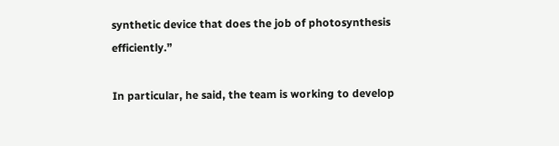synthetic device that does the job of photosynthesis efficiently.”

In particular, he said, the team is working to develop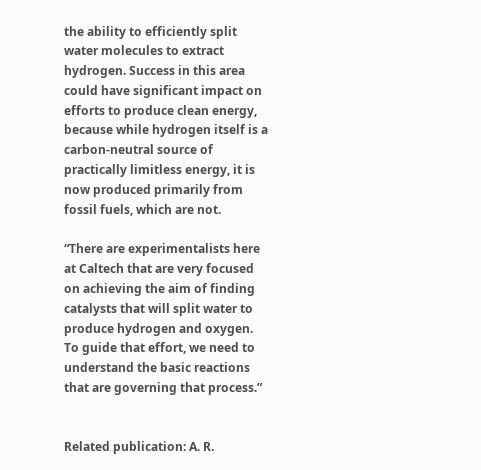the ability to efficiently split water molecules to extract hydrogen. Success in this area could have significant impact on efforts to produce clean energy, because while hydrogen itself is a carbon-neutral source of practically limitless energy, it is now produced primarily from fossil fuels, which are not.

“There are experimentalists here at Caltech that are very focused on achieving the aim of finding catalysts that will split water to produce hydrogen and oxygen. To guide that effort, we need to understand the basic reactions that are governing that process.”


Related publication: A. R.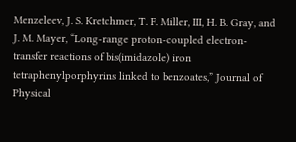Menzeleev, J. S. Kretchmer, T. F. Miller, III, H. B. Gray, and J. M. Mayer, “Long-range proton-coupled electron-transfer reactions of bis(imidazole) iron tetraphenylporphyrins linked to benzoates,” Journal of Physical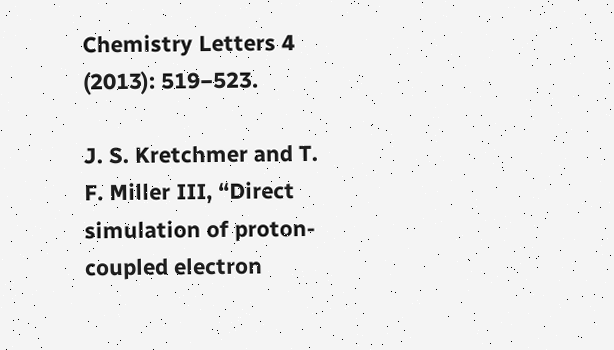Chemistry Letters 4 (2013): 519−523.

J. S. Kretchmer and T. F. Miller III, “Direct simulation of proton-coupled electron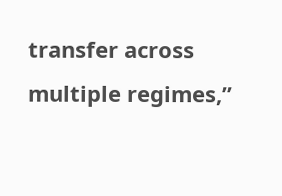transfer across multiple regimes,”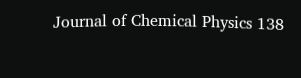Journal of Chemical Physics 138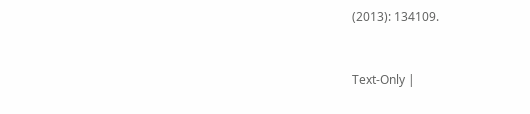(2013): 134109.


Text-Only |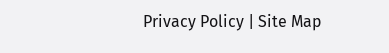Privacy Policy | Site Map